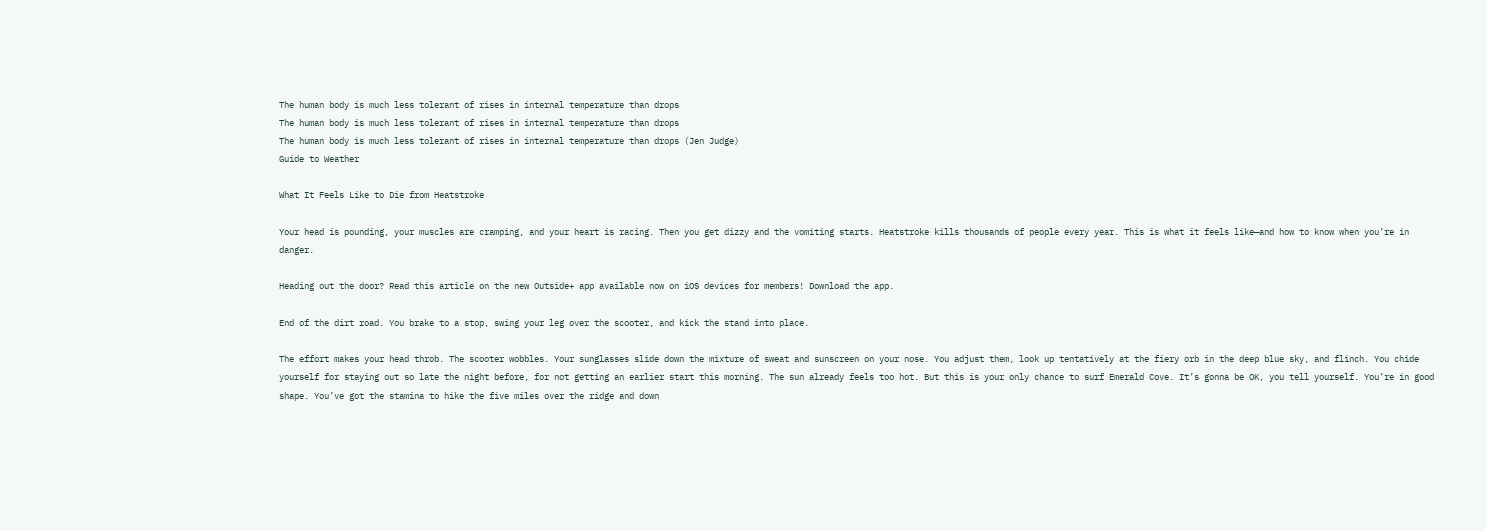The human body is much less tolerant of rises in internal temperature than drops
The human body is much less tolerant of rises in internal temperature than drops
The human body is much less tolerant of rises in internal temperature than drops (Jen Judge)
Guide to Weather

What It Feels Like to Die from Heatstroke

Your head is pounding, your muscles are cramping, and your heart is racing. Then you get dizzy and the vomiting starts. Heatstroke kills thousands of people every year. This is what it feels like—and how to know when you’re in danger.

Heading out the door? Read this article on the new Outside+ app available now on iOS devices for members! Download the app.

End of the dirt road. You brake to a stop, swing your leg over the scooter, and kick the stand into place.

The effort makes your head throb. The scooter wobbles. Your sunglasses slide down the mixture of sweat and sunscreen on your nose. You adjust them, look up tentatively at the fiery orb in the deep blue sky, and flinch. You chide yourself for staying out so late the night before, for not getting an earlier start this morning. The sun already feels too hot. But this is your only chance to surf Emerald Cove. It’s gonna be OK, you tell yourself. You’re in good shape. You’ve got the stamina to hike the five miles over the ridge and down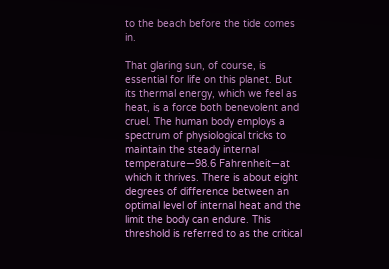to the beach before the tide comes in.

That glaring sun, of course, is essential for life on this planet. But its thermal energy, which we feel as heat, is a force both benevolent and cruel. The human body employs a spectrum of physiological tricks to maintain the steady internal temperature—98.6 Fahrenheit—at which it thrives. There is about eight degrees of difference between an optimal level of internal heat and the limit the body can endure. This threshold is referred to as the critical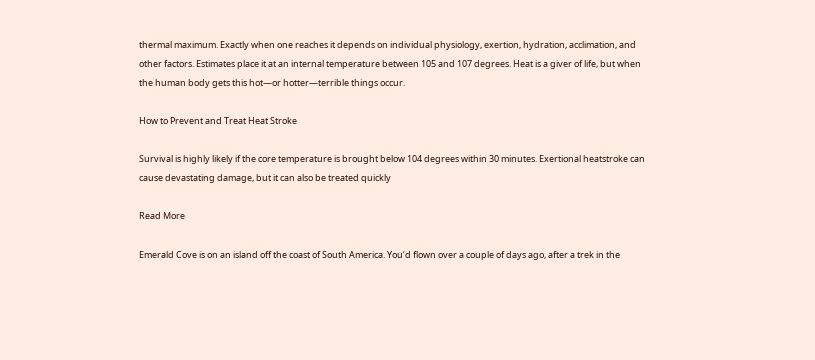thermal maximum. Exactly when one reaches it depends on individual physiology, exertion, hydration, acclimation, and other factors. Estimates place it at an internal temperature between 105 and 107 degrees. Heat is a giver of life, but when the human body gets this hot—or hotter—terrible things occur.

How to Prevent and Treat Heat Stroke

Survival is highly likely if the core temperature is brought below 104 degrees within 30 minutes. Exertional heatstroke can cause devastating damage, but it can also be treated quickly

Read More

Emerald Cove is on an island off the coast of South America. You’d flown over a couple of days ago, after a trek in the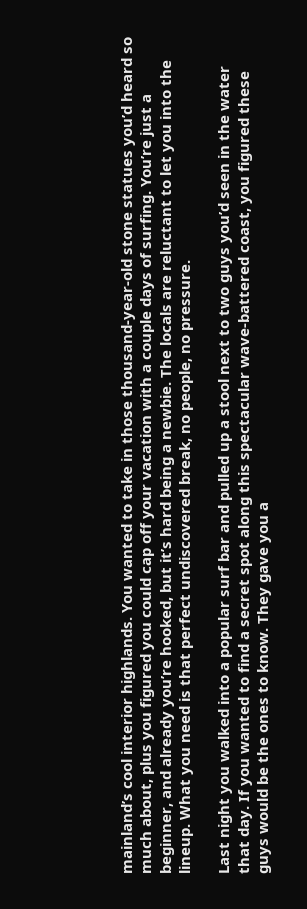mainland’s cool interior highlands. You wanted to take in those thousand-year-old stone statues you’d heard so much about, plus you figured you could cap off your vacation with a couple days of surfing. You’re just a beginner, and already you’re hooked, but it’s hard being a newbie. The locals are reluctant to let you into the lineup. What you need is that perfect undiscovered break, no people, no pressure.

Last night you walked into a popular surf bar and pulled up a stool next to two guys you’d seen in the water that day. If you wanted to find a secret spot along this spectacular wave-battered coast, you figured these guys would be the ones to know. They gave you a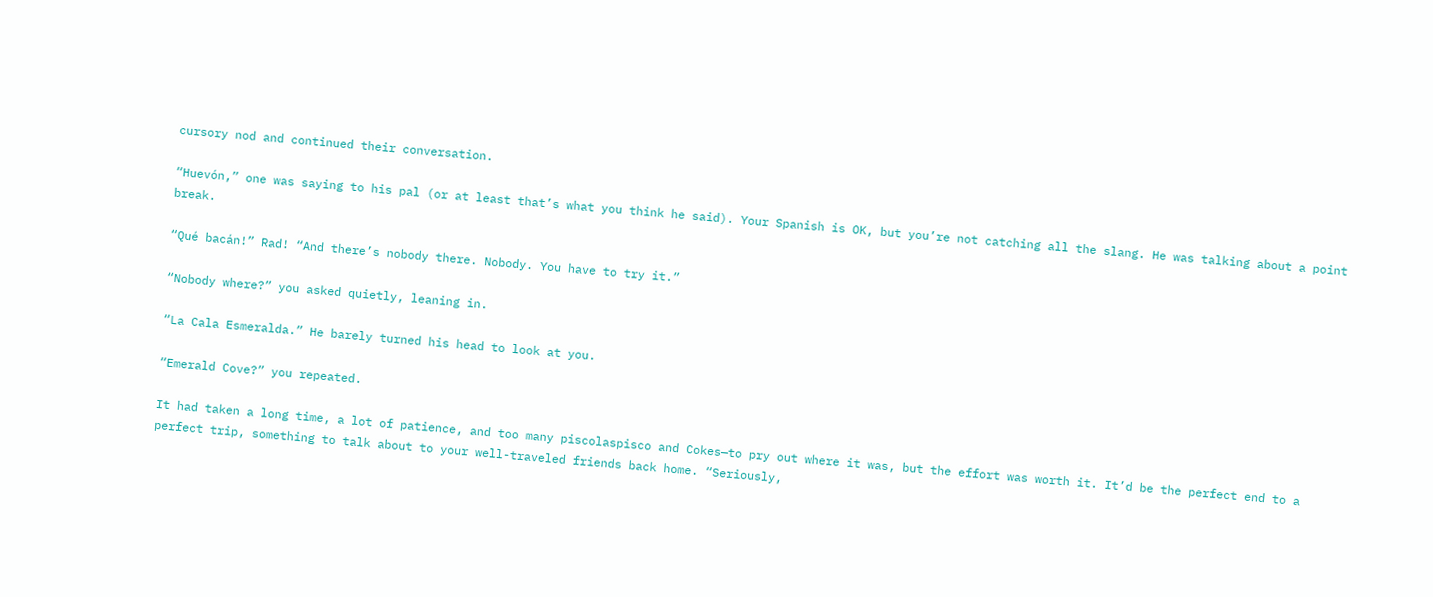cursory nod and continued their conversation.

“Huevón,” one was saying to his pal (or at least that’s what you think he said). Your Spanish is OK, but you’re not catching all the slang. He was talking about a point break.

“Qué bacán!” Rad! “And there’s nobody there. Nobody. You have to try it.”

“Nobody where?” you asked quietly, leaning in.

“La Cala Esmeralda.” He barely turned his head to look at you.

“Emerald Cove?” you repeated.

It had taken a long time, a lot of patience, and too many piscolaspisco and Cokes—to pry out where it was, but the effort was worth it. It’d be the perfect end to a perfect trip, something to talk about to your well-traveled friends back home. “Seriously,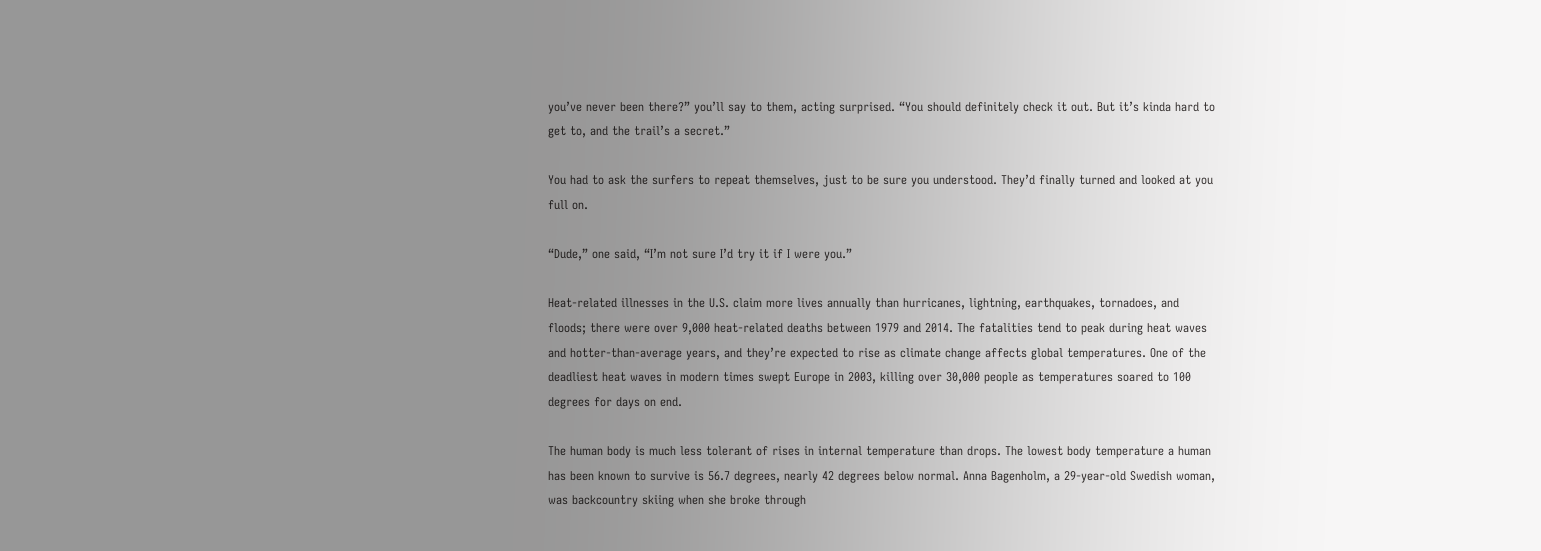you’ve never been there?” you’ll say to them, acting surprised. “You should definitely check it out. But it’s kinda hard to get to, and the trail’s a secret.”

You had to ask the surfers to repeat themselves, just to be sure you understood. They’d finally turned and looked at you full on.

“Dude,” one said, “I’m not sure I’d try it if I were you.”

Heat-related illnesses in the U.S. claim more lives annually than hurricanes, lightning, earthquakes, tornadoes, and floods; there were over 9,000 heat-related deaths between 1979 and 2014. The fatalities tend to peak during heat waves and hotter-than-average years, and they’re expected to rise as climate change affects global temperatures. One of the deadliest heat waves in modern times swept Europe in 2003, killing over 30,000 people as temperatures soared to 100 degrees for days on end.

The human body is much less tolerant of rises in internal temperature than drops. The lowest body temperature a human has been known to survive is 56.7 degrees, nearly 42 degrees below normal. Anna Bagenholm, a 29-year-old Swedish woman, was backcountry skiing when she broke through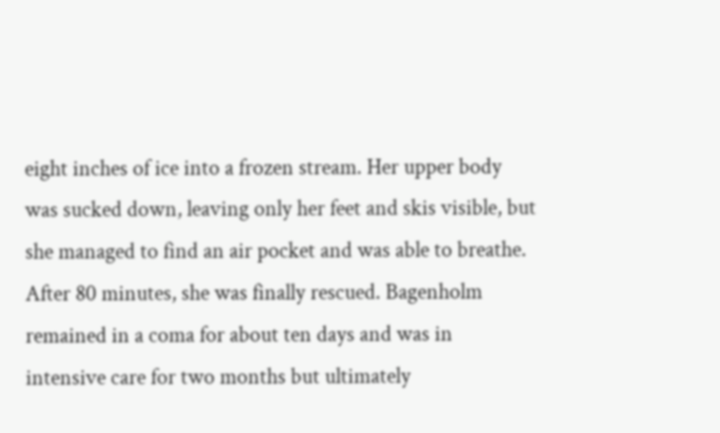eight inches of ice into a frozen stream. Her upper body was sucked down, leaving only her feet and skis visible, but she managed to find an air pocket and was able to breathe. After 80 minutes, she was finally rescued. Bagenholm remained in a coma for about ten days and was in intensive care for two months but ultimately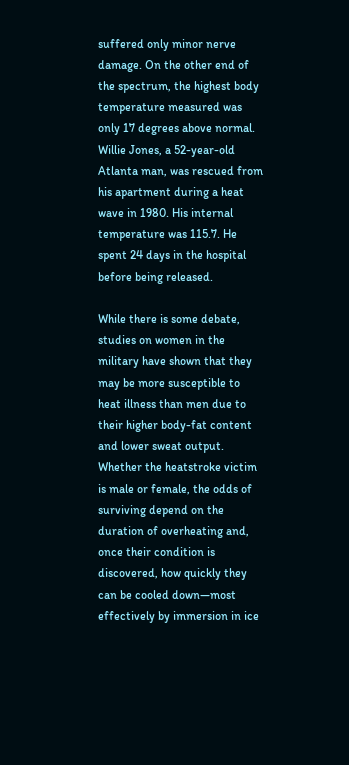suffered only minor nerve damage. On the other end of the spectrum, the highest body temperature measured was only 17 degrees above normal. Willie Jones, a 52-year-old Atlanta man, was rescued from his apartment during a heat wave in 1980. His internal temperature was 115.7. He spent 24 days in the hospital before being released.

While there is some debate, studies on women in the military have shown that they may be more susceptible to heat illness than men due to their higher body-fat content and lower sweat output. Whether the heatstroke victim is male or female, the odds of surviving depend on the duration of overheating and, once their condition is discovered, how quickly they can be cooled down—most effectively by immersion in ice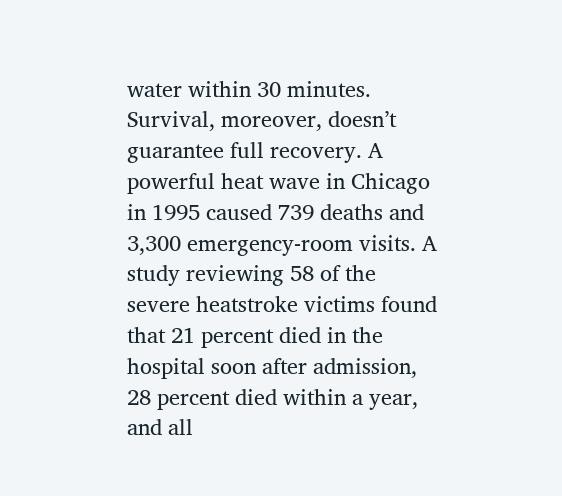water within 30 minutes. Survival, moreover, doesn’t guarantee full recovery. A powerful heat wave in Chicago in 1995 caused 739 deaths and 3,300 emergency-room visits. A study reviewing 58 of the severe heatstroke victims found that 21 percent died in the hospital soon after admission, 28 percent died within a year, and all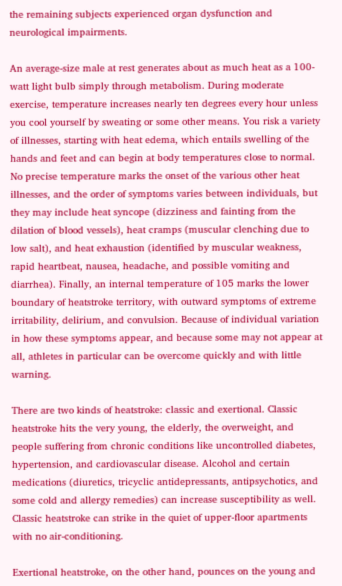the remaining subjects experienced organ dysfunction and neurological impairments.

An average-size male at rest generates about as much heat as a 100-watt light bulb simply through metabolism. During moderate exercise, temperature increases nearly ten degrees every hour unless you cool yourself by sweating or some other means. You risk a variety of illnesses, starting with heat edema, which entails swelling of the hands and feet and can begin at body temperatures close to normal. No precise temperature marks the onset of the various other heat illnesses, and the order of symptoms varies between individuals, but they may include heat syncope (dizziness and fainting from the dilation of blood vessels), heat cramps (muscular clenching due to low salt), and heat exhaustion (identified by muscular weakness, rapid heartbeat, nausea, headache, and possible vomiting and diarrhea). Finally, an internal temperature of 105 marks the lower boundary of heatstroke territory, with outward symptoms of extreme irritability, delirium, and convulsion. Because of individual variation in how these symptoms appear, and because some may not appear at all, athletes in particular can be overcome quickly and with little warning.

There are two kinds of heatstroke: classic and exertional. Classic heatstroke hits the very young, the elderly, the overweight, and people suffering from chronic conditions like uncontrolled diabetes, hypertension, and cardiovascular disease. Alcohol and certain medications (diuretics, tricyclic antidepressants, antipsychotics, and some cold and allergy remedies) can increase susceptibility as well. Classic heatstroke can strike in the quiet of upper-floor apartments with no air-conditioning.

Exertional heatstroke, on the other hand, pounces on the young and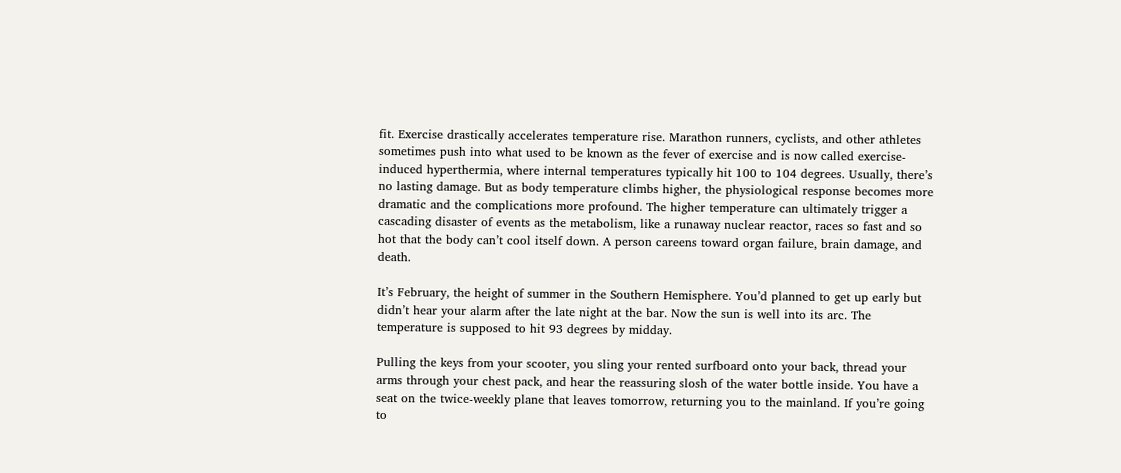fit. Exercise drastically accelerates temperature rise. Marathon runners, cyclists, and other athletes sometimes push into what used to be known as the fever of exercise and is now called exercise-induced hyperthermia, where internal temperatures typically hit 100 to 104 degrees. Usually, there’s no lasting damage. But as body temperature climbs higher, the physiological response becomes more dramatic and the complications more profound. The higher temperature can ultimately trigger a cascading disaster of events as the metabolism, like a runaway nuclear reactor, races so fast and so hot that the body can’t cool itself down. A person careens toward organ failure, brain damage, and death.

It’s February, the height of summer in the Southern Hemisphere. You’d planned to get up early but didn’t hear your alarm after the late night at the bar. Now the sun is well into its arc. The temperature is supposed to hit 93 degrees by midday.

Pulling the keys from your scooter, you sling your rented surfboard onto your back, thread your arms through your chest pack, and hear the reassuring slosh of the water bottle inside. You have a seat on the twice-weekly plane that leaves tomorrow, returning you to the mainland. If you’re going to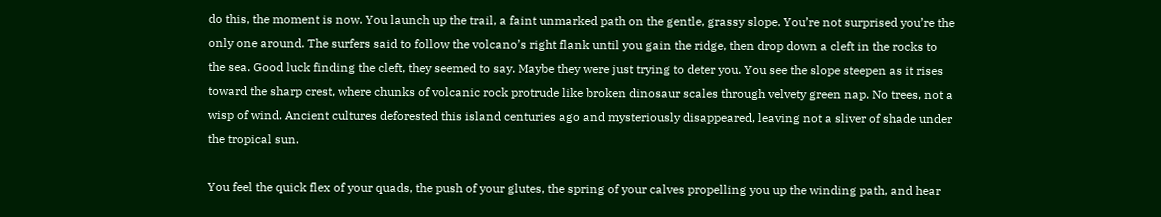do this, the moment is now. You launch up the trail, a faint unmarked path on the gentle, grassy slope. You’re not surprised you’re the only one around. The surfers said to follow the volcano’s right flank until you gain the ridge, then drop down a cleft in the rocks to the sea. Good luck finding the cleft, they seemed to say. Maybe they were just trying to deter you. You see the slope steepen as it rises toward the sharp crest, where chunks of volcanic rock protrude like broken dinosaur scales through velvety green nap. No trees, not a wisp of wind. Ancient cultures deforested this island centuries ago and mysteriously disappeared, leaving not a sliver of shade under the tropical sun.

You feel the quick flex of your quads, the push of your glutes, the spring of your calves propelling you up the winding path, and hear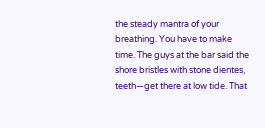the steady mantra of your breathing. You have to make time. The guys at the bar said the shore bristles with stone dientes, teeth—get there at low tide. That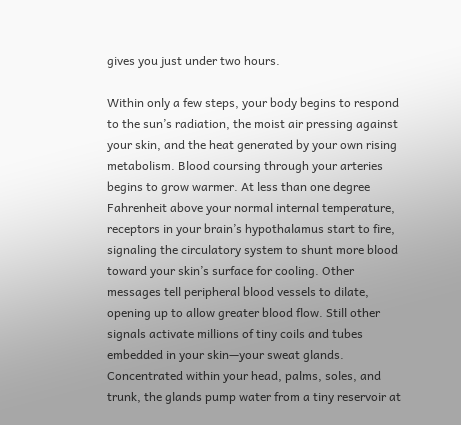gives you just under two hours.

Within only a few steps, your body begins to respond to the sun’s radiation, the moist air pressing against your skin, and the heat generated by your own rising metabolism. Blood coursing through your arteries begins to grow warmer. At less than one degree Fahrenheit above your normal internal temperature, receptors in your brain’s hypothalamus start to fire, signaling the circulatory system to shunt more blood toward your skin’s surface for cooling. Other messages tell peripheral blood vessels to dilate, opening up to allow greater blood flow. Still other signals activate millions of tiny coils and tubes embedded in your skin—your sweat glands. Concentrated within your head, palms, soles, and trunk, the glands pump water from a tiny reservoir at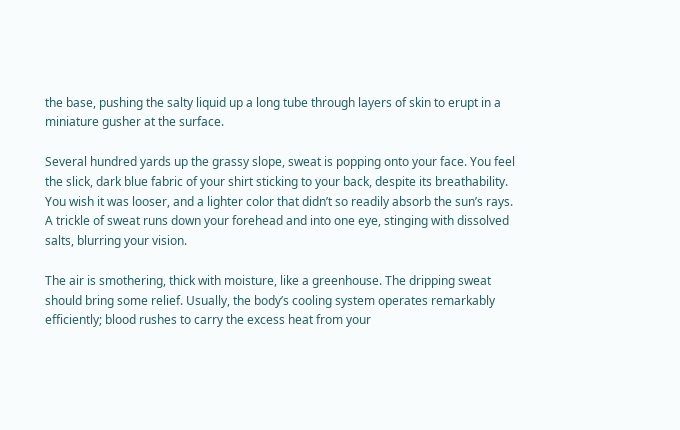the base, pushing the salty liquid up a long tube through layers of skin to erupt in a miniature gusher at the surface.

Several hundred yards up the grassy slope, sweat is popping onto your face. You feel the slick, dark blue fabric of your shirt sticking to your back, despite its breathability. You wish it was looser, and a lighter color that didn’t so readily absorb the sun’s rays. A trickle of sweat runs down your forehead and into one eye, stinging with dissolved salts, blurring your vision.

The air is smothering, thick with moisture, like a greenhouse. The dripping sweat should bring some relief. Usually, the body’s cooling system operates remarkably efficiently; blood rushes to carry the excess heat from your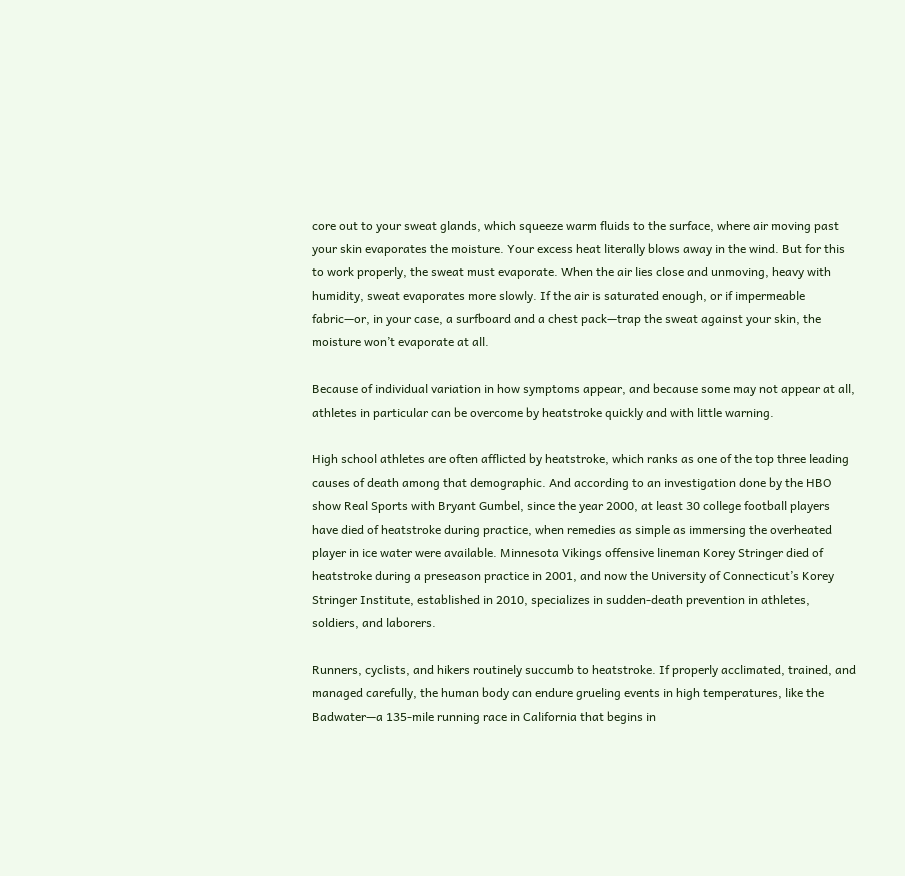core out to your sweat glands, which squeeze warm fluids to the surface, where air moving past your skin evaporates the moisture. Your excess heat literally blows away in the wind. But for this to work properly, the sweat must evaporate. When the air lies close and unmoving, heavy with humidity, sweat evaporates more slowly. If the air is saturated enough, or if impermeable fabric—or, in your case, a surfboard and a chest pack—trap the sweat against your skin, the moisture won’t evaporate at all.

Because of individual variation in how symptoms appear, and because some may not appear at all, athletes in particular can be overcome by heatstroke quickly and with little warning.

High school athletes are often afflicted by heatstroke, which ranks as one of the top three leading causes of death among that demographic. And according to an investigation done by the HBO show Real Sports with Bryant Gumbel, since the year 2000, at least 30 college football players have died of heatstroke during practice, when remedies as simple as immersing the overheated player in ice water were available. Minnesota Vikings offensive lineman Korey Stringer died of heatstroke during a preseason practice in 2001, and now the University of Connecticut’s Korey Stringer Institute, established in 2010, specializes in sudden-death prevention in athletes, soldiers, and laborers.

Runners, cyclists, and hikers routinely succumb to heatstroke. If properly acclimated, trained, and managed carefully, the human body can endure grueling events in high temperatures, like the Badwater—a 135-mile running race in California that begins in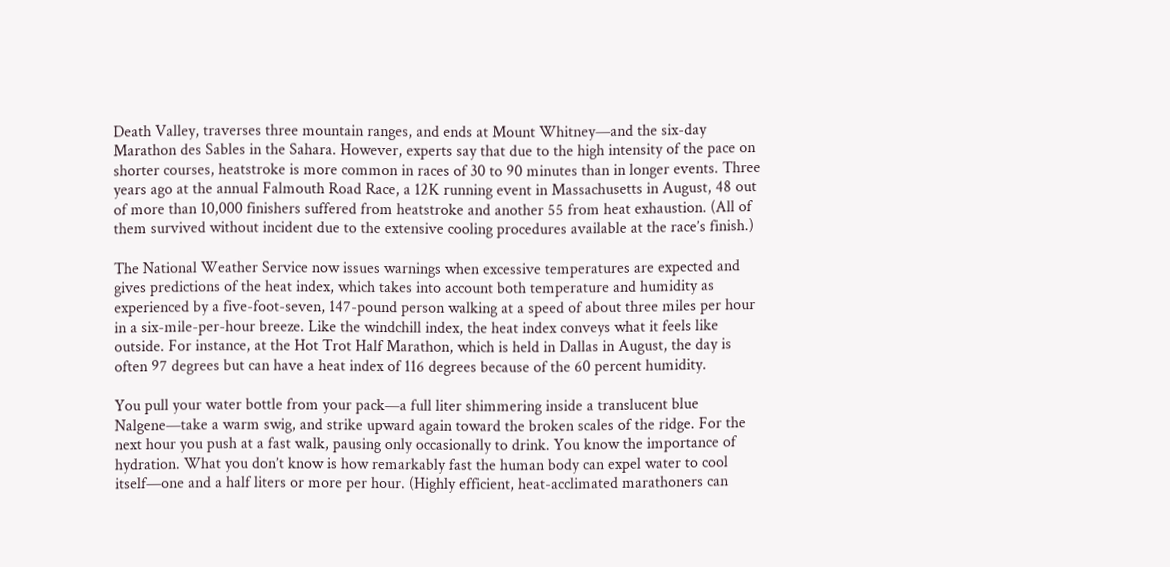Death Valley, traverses three mountain ranges, and ends at Mount Whitney—and the six-day Marathon des Sables in the Sahara. However, experts say that due to the high intensity of the pace on shorter courses, heatstroke is more common in races of 30 to 90 minutes than in longer events. Three years ago at the annual Falmouth Road Race, a 12K running event in Massachusetts in August, 48 out of more than 10,000 finishers suffered from heatstroke and another 55 from heat exhaustion. (All of them survived without incident due to the extensive cooling procedures available at the race’s finish.)

The National Weather Service now issues warnings when excessive temperatures are expected and gives predictions of the heat index, which takes into account both temperature and humidity as experienced by a five-foot-seven, 147-pound person walking at a speed of about three miles per hour in a six-mile-per-hour breeze. Like the windchill index, the heat index conveys what it feels like outside. For instance, at the Hot Trot Half Marathon, which is held in Dallas in August, the day is often 97 degrees but can have a heat index of 116 degrees because of the 60 percent humidity.

You pull your water bottle from your pack—a full liter shimmering inside a translucent blue Nalgene—take a warm swig, and strike upward again toward the broken scales of the ridge. For the next hour you push at a fast walk, pausing only occasionally to drink. You know the importance of hydration. What you don’t know is how remarkably fast the human body can expel water to cool itself—one and a half liters or more per hour. (Highly efficient, heat-acclimated marathoners can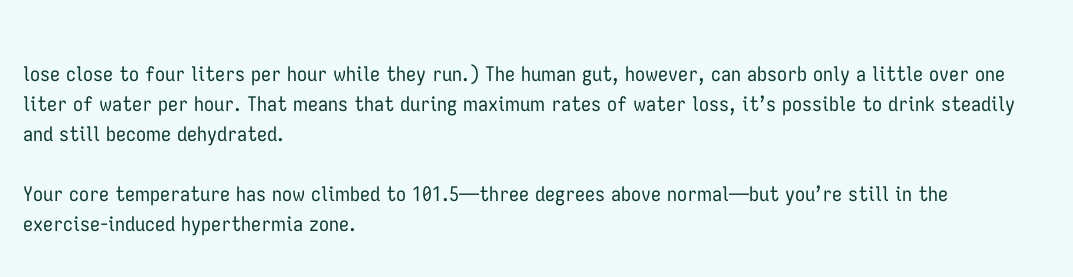lose close to four liters per hour while they run.) The human gut, however, can absorb only a little over one liter of water per hour. That means that during maximum rates of water loss, it’s possible to drink steadily and still become dehydrated.

Your core temperature has now climbed to 101.5—three degrees above normal—but you’re still in the exercise-induced hyperthermia zone.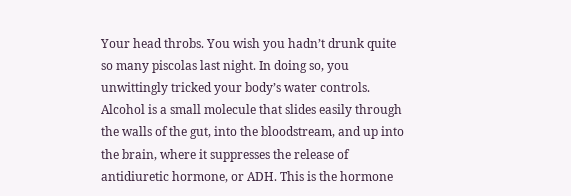Your head throbs. You wish you hadn’t drunk quite so many piscolas last night. In doing so, you unwittingly tricked your body’s water controls. Alcohol is a small molecule that slides easily through the walls of the gut, into the bloodstream, and up into the brain, where it suppresses the release of antidiuretic hormone, or ADH. This is the hormone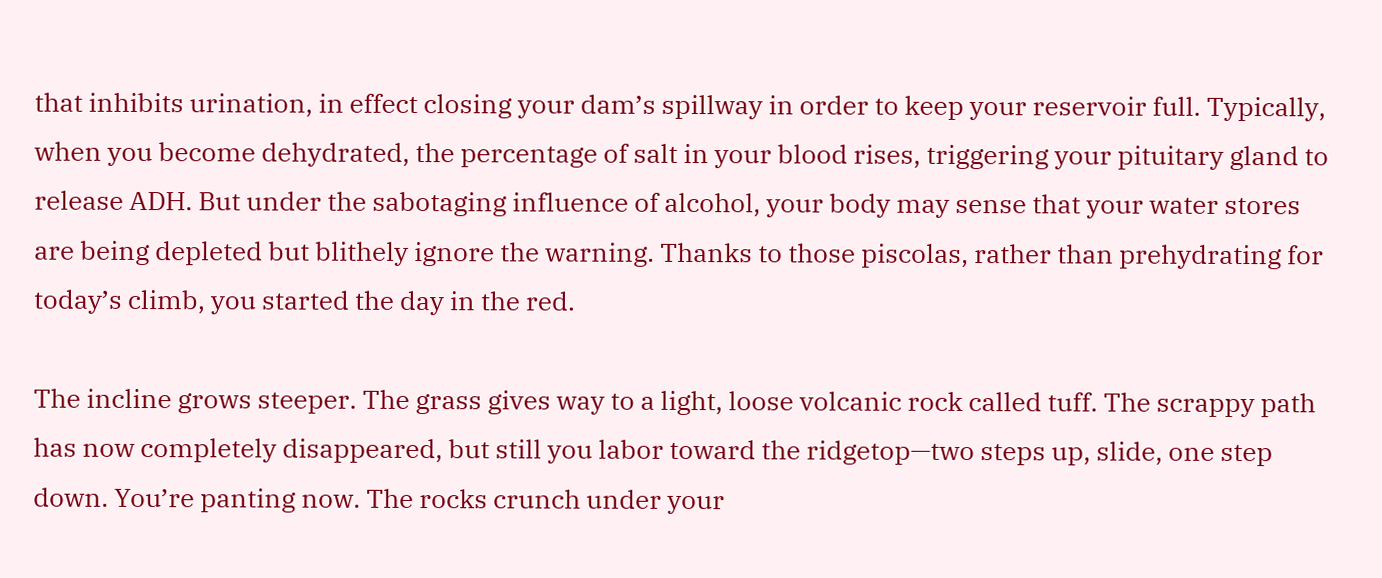that inhibits urination, in effect closing your dam’s spillway in order to keep your reservoir full. Typically, when you become dehydrated, the percentage of salt in your blood rises, triggering your pituitary gland to release ADH. But under the sabotaging influence of alcohol, your body may sense that your water stores are being depleted but blithely ignore the warning. Thanks to those piscolas, rather than prehydrating for today’s climb, you started the day in the red.

The incline grows steeper. The grass gives way to a light, loose volcanic rock called tuff. The scrappy path has now completely disappeared, but still you labor toward the ridgetop—two steps up, slide, one step down. You’re panting now. The rocks crunch under your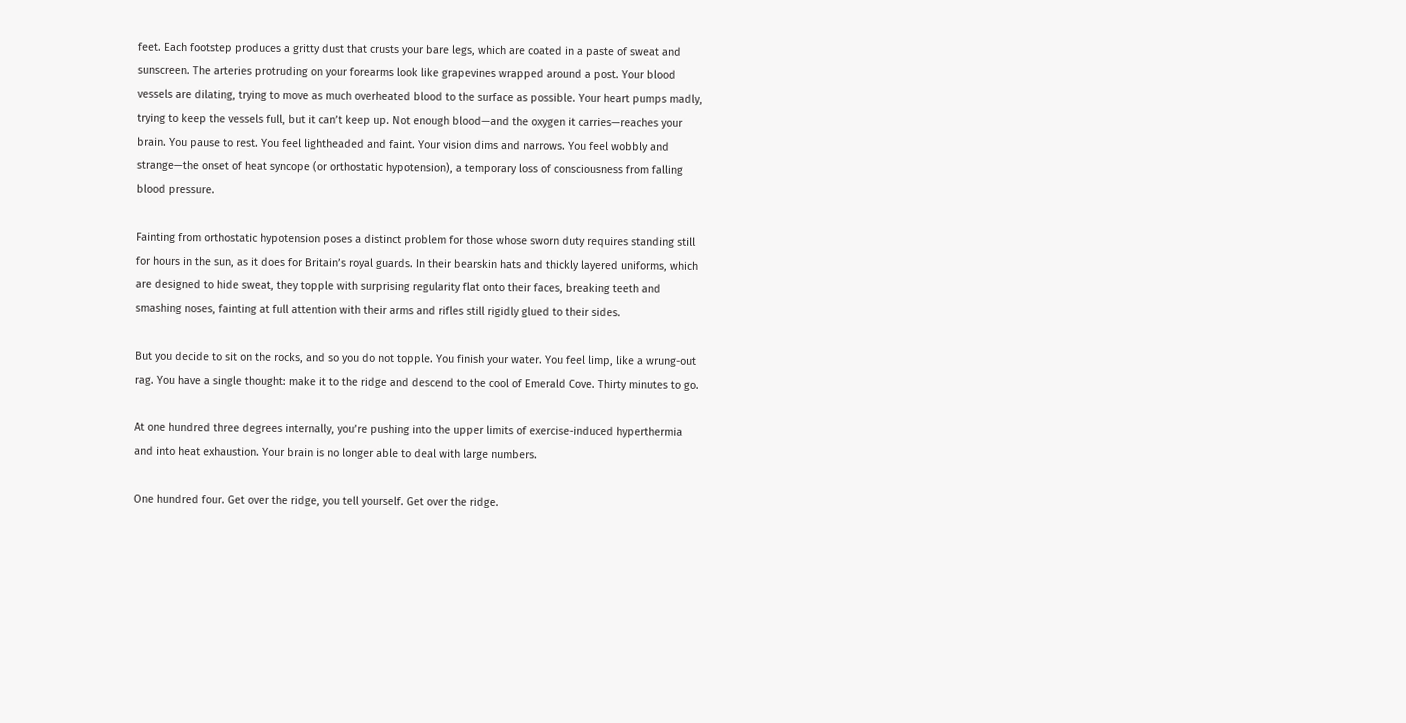feet. Each footstep produces a gritty dust that crusts your bare legs, which are coated in a paste of sweat and sunscreen. The arteries protruding on your forearms look like grapevines wrapped around a post. Your blood vessels are dilating, trying to move as much overheated blood to the surface as possible. Your heart pumps madly, trying to keep the vessels full, but it can’t keep up. Not enough blood—and the oxygen it carries—reaches your brain. You pause to rest. You feel lightheaded and faint. Your vision dims and narrows. You feel wobbly and strange—the onset of heat syncope (or orthostatic hypotension), a temporary loss of consciousness from falling blood pressure.

Fainting from orthostatic hypotension poses a distinct problem for those whose sworn duty requires standing still for hours in the sun, as it does for Britain’s royal guards. In their bearskin hats and thickly layered uniforms, which are designed to hide sweat, they topple with surprising regularity flat onto their faces, breaking teeth and smashing noses, fainting at full attention with their arms and rifles still rigidly glued to their sides.

But you decide to sit on the rocks, and so you do not topple. You finish your water. You feel limp, like a wrung-out rag. You have a single thought: make it to the ridge and descend to the cool of Emerald Cove. Thirty minutes to go.

At one hundred three degrees internally, you’re pushing into the upper limits of exercise-induced hyperthermia and into heat exhaustion. Your brain is no longer able to deal with large numbers.

One hundred four. Get over the ridge, you tell yourself. Get over the ridge.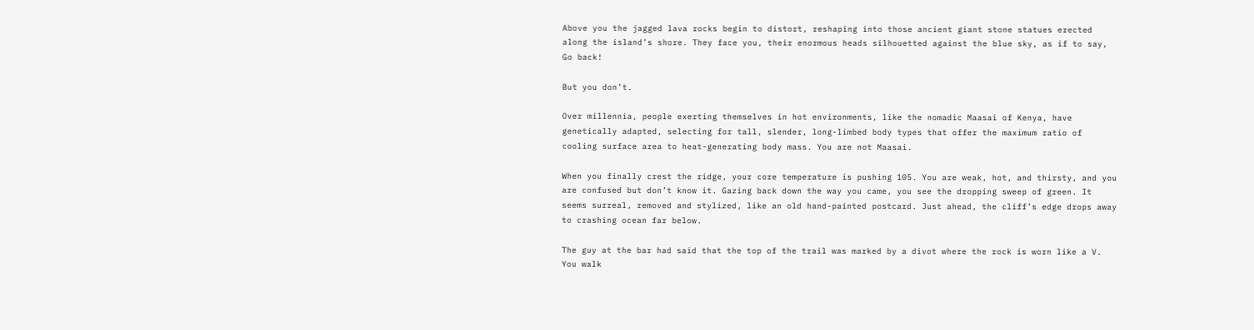Above you the jagged lava rocks begin to distort, reshaping into those ancient giant stone statues erected along the island’s shore. They face you, their enormous heads silhouetted against the blue sky, as if to say, Go back!

But you don’t.

Over millennia, people exerting themselves in hot environments, like the nomadic Maasai of Kenya, have genetically adapted, selecting for tall, slender, long-limbed body types that offer the maximum ratio of cooling surface area to heat-generating body mass. You are not Maasai.

When you finally crest the ridge, your core temperature is pushing 105. You are weak, hot, and thirsty, and you are confused but don’t know it. Gazing back down the way you came, you see the dropping sweep of green. It seems surreal, removed and stylized, like an old hand-painted postcard. Just ahead, the cliff’s edge drops away to crashing ocean far below.

The guy at the bar had said that the top of the trail was marked by a divot where the rock is worn like a V. You walk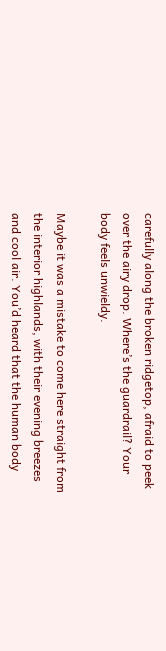carefully along the broken ridgetop, afraid to peek over the airy drop. Where’s the guardrail? Your body feels unwieldy.

Maybe it was a mistake to come here straight from the interior highlands, with their evening breezes and cool air. You’d heard that the human body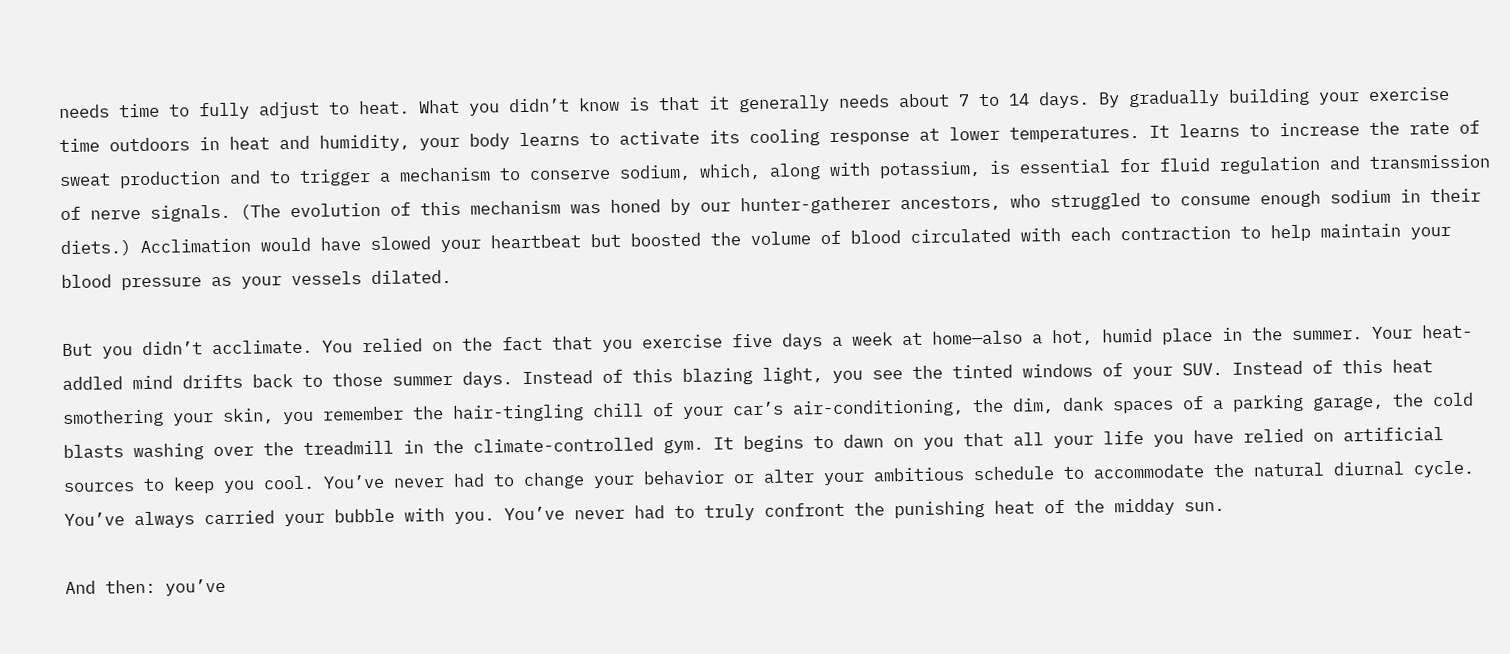needs time to fully adjust to heat. What you didn’t know is that it generally needs about 7 to 14 days. By gradually building your exercise time outdoors in heat and humidity, your body learns to activate its cooling response at lower temperatures. It learns to increase the rate of sweat production and to trigger a mechanism to conserve sodium, which, along with potassium, is essential for fluid regulation and transmission of nerve signals. (The evolution of this mechanism was honed by our hunter-gatherer ancestors, who struggled to consume enough sodium in their diets.) Acclimation would have slowed your heartbeat but boosted the volume of blood circulated with each contraction to help maintain your blood pressure as your vessels dilated.

But you didn’t acclimate. You relied on the fact that you exercise five days a week at home—also a hot, humid place in the summer. Your heat-addled mind drifts back to those summer days. Instead of this blazing light, you see the tinted windows of your SUV. Instead of this heat smothering your skin, you remember the hair-tingling chill of your car’s air-conditioning, the dim, dank spaces of a parking garage, the cold blasts washing over the treadmill in the climate-controlled gym. It begins to dawn on you that all your life you have relied on artificial sources to keep you cool. You’ve never had to change your behavior or alter your ambitious schedule to accommodate the natural diurnal cycle. You’ve always carried your bubble with you. You’ve never had to truly confront the punishing heat of the midday sun.

And then: you’ve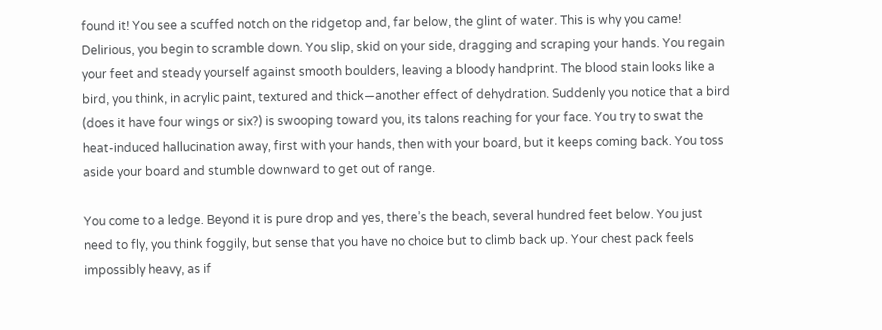found it! You see a scuffed notch on the ridgetop and, far below, the glint of water. This is why you came! Delirious, you begin to scramble down. You slip, skid on your side, dragging and scraping your hands. You regain your feet and steady yourself against smooth boulders, leaving a bloody handprint. The blood stain looks like a bird, you think, in acrylic paint, textured and thick—another effect of dehydration. Suddenly you notice that a bird (does it have four wings or six?) is swooping toward you, its talons reaching for your face. You try to swat the heat-induced hallucination away, first with your hands, then with your board, but it keeps coming back. You toss aside your board and stumble downward to get out of range.

You come to a ledge. Beyond it is pure drop and yes, there’s the beach, several hundred feet below. You just need to fly, you think foggily, but sense that you have no choice but to climb back up. Your chest pack feels impossibly heavy, as if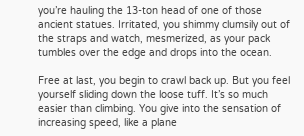you’re hauling the 13-ton head of one of those ancient statues. Irritated, you shimmy clumsily out of the straps and watch, mesmerized, as your pack tumbles over the edge and drops into the ocean.

Free at last, you begin to crawl back up. But you feel yourself sliding down the loose tuff. It’s so much easier than climbing. You give into the sensation of increasing speed, like a plane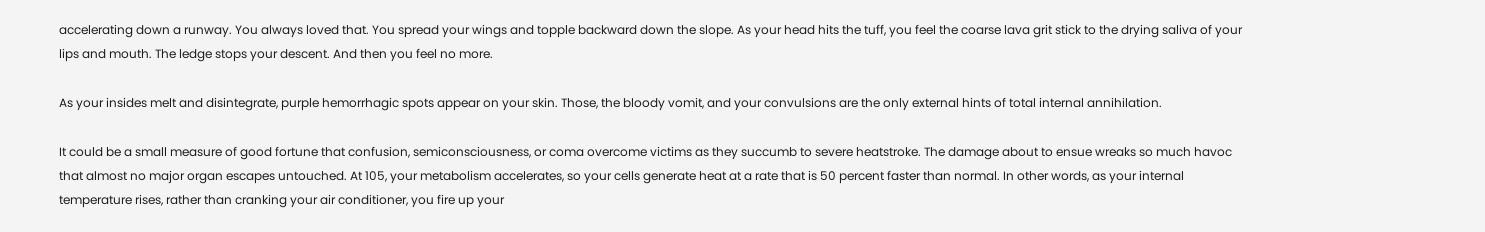accelerating down a runway. You always loved that. You spread your wings and topple backward down the slope. As your head hits the tuff, you feel the coarse lava grit stick to the drying saliva of your lips and mouth. The ledge stops your descent. And then you feel no more.

As your insides melt and disintegrate, purple hemorrhagic spots appear on your skin. Those, the bloody vomit, and your convulsions are the only external hints of total internal annihilation.

It could be a small measure of good fortune that confusion, semiconsciousness, or coma overcome victims as they succumb to severe heatstroke. The damage about to ensue wreaks so much havoc that almost no major organ escapes untouched. At 105, your metabolism accelerates, so your cells generate heat at a rate that is 50 percent faster than normal. In other words, as your internal temperature rises, rather than cranking your air conditioner, you fire up your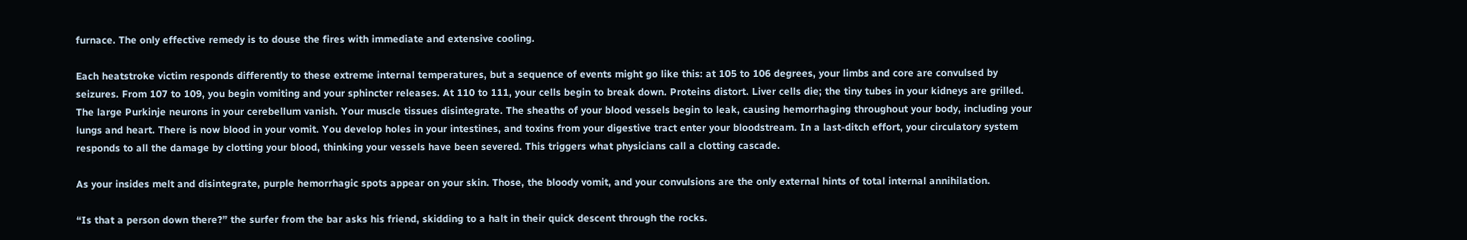furnace. The only effective remedy is to douse the fires with immediate and extensive cooling.

Each heatstroke victim responds differently to these extreme internal temperatures, but a sequence of events might go like this: at 105 to 106 degrees, your limbs and core are convulsed by seizures. From 107 to 109, you begin vomiting and your sphincter releases. At 110 to 111, your cells begin to break down. Proteins distort. Liver cells die; the tiny tubes in your kidneys are grilled. The large Purkinje neurons in your cerebellum vanish. Your muscle tissues disintegrate. The sheaths of your blood vessels begin to leak, causing hemorrhaging throughout your body, including your lungs and heart. There is now blood in your vomit. You develop holes in your intestines, and toxins from your digestive tract enter your bloodstream. In a last-ditch effort, your circulatory system responds to all the damage by clotting your blood, thinking your vessels have been severed. This triggers what physicians call a clotting cascade.

As your insides melt and disintegrate, purple hemorrhagic spots appear on your skin. Those, the bloody vomit, and your convulsions are the only external hints of total internal annihilation.

“Is that a person down there?” the surfer from the bar asks his friend, skidding to a halt in their quick descent through the rocks.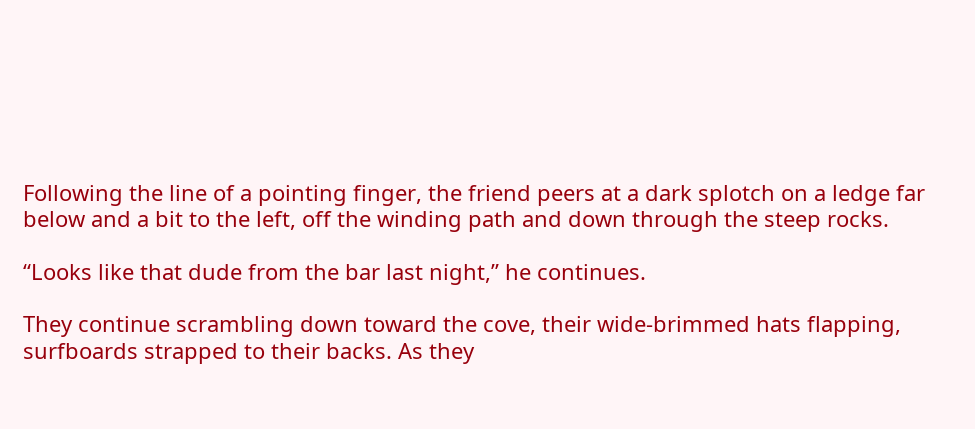Following the line of a pointing finger, the friend peers at a dark splotch on a ledge far below and a bit to the left, off the winding path and down through the steep rocks.

“Looks like that dude from the bar last night,” he continues.

They continue scrambling down toward the cove, their wide-brimmed hats flapping, surfboards strapped to their backs. As they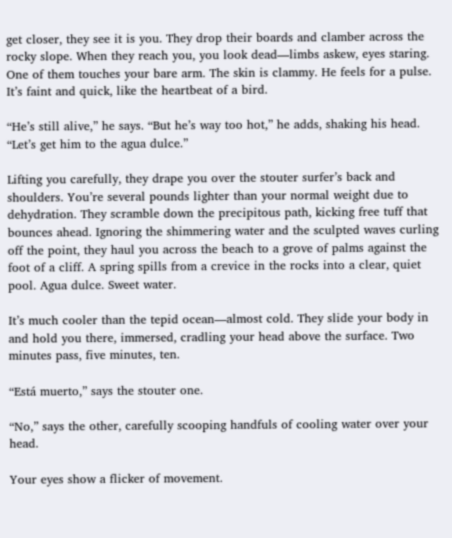get closer, they see it is you. They drop their boards and clamber across the rocky slope. When they reach you, you look dead—limbs askew, eyes staring. One of them touches your bare arm. The skin is clammy. He feels for a pulse. It’s faint and quick, like the heartbeat of a bird.

“He’s still alive,” he says. “But he’s way too hot,” he adds, shaking his head. “Let’s get him to the agua dulce.”

Lifting you carefully, they drape you over the stouter surfer’s back and shoulders. You’re several pounds lighter than your normal weight due to dehydration. They scramble down the precipitous path, kicking free tuff that bounces ahead. Ignoring the shimmering water and the sculpted waves curling off the point, they haul you across the beach to a grove of palms against the foot of a cliff. A spring spills from a crevice in the rocks into a clear, quiet pool. Agua dulce. Sweet water.

It’s much cooler than the tepid ocean—almost cold. They slide your body in and hold you there, immersed, cradling your head above the surface. Two minutes pass, five minutes, ten.

“Está muerto,” says the stouter one.

“No,” says the other, carefully scooping handfuls of cooling water over your head.

Your eyes show a flicker of movement.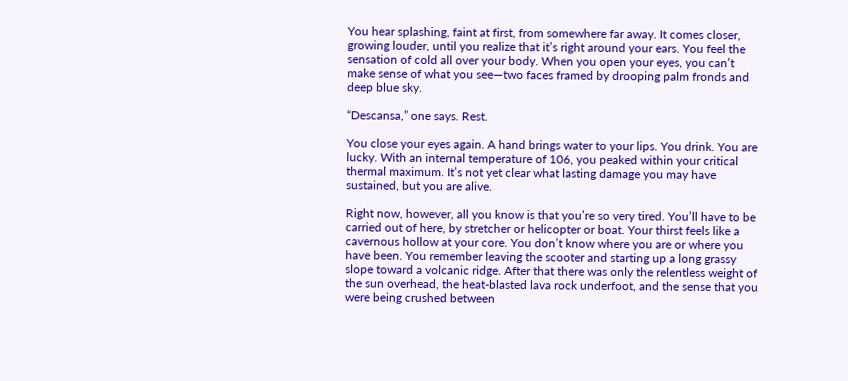You hear splashing, faint at first, from somewhere far away. It comes closer, growing louder, until you realize that it’s right around your ears. You feel the sensation of cold all over your body. When you open your eyes, you can’t make sense of what you see—two faces framed by drooping palm fronds and deep blue sky.

“Descansa,” one says. Rest.

You close your eyes again. A hand brings water to your lips. You drink. You are lucky. With an internal temperature of 106, you peaked within your critical thermal maximum. It’s not yet clear what lasting damage you may have sustained, but you are alive.

Right now, however, all you know is that you’re so very tired. You’ll have to be carried out of here, by stretcher or helicopter or boat. Your thirst feels like a cavernous hollow at your core. You don’t know where you are or where you have been. You remember leaving the scooter and starting up a long grassy slope toward a volcanic ridge. After that there was only the relentless weight of the sun overhead, the heat-blasted lava rock underfoot, and the sense that you were being crushed between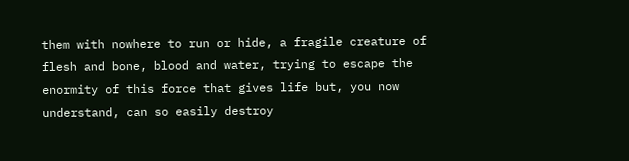them with nowhere to run or hide, a fragile creature of flesh and bone, blood and water, trying to escape the enormity of this force that gives life but, you now understand, can so easily destroy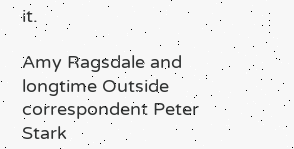it.

Amy Ragsdale and longtime Outside correspondent Peter Stark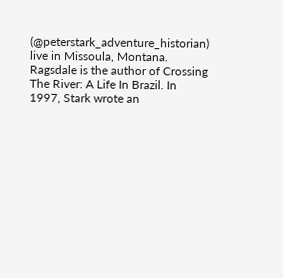(@peterstark_adventure_historian) live in Missoula, Montana. Ragsdale is the author of Crossing The River: A Life In Brazil. In 1997, Stark wrote an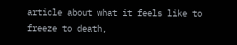article about what it feels like to freeze to death,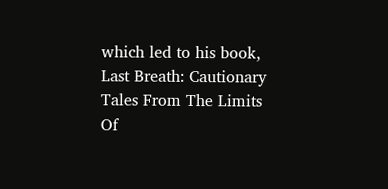which led to his book, Last Breath: Cautionary Tales From The Limits Of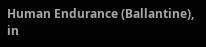Human Endurance (Ballantine), in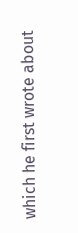which he first wrote about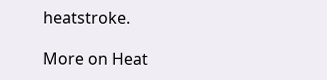heatstroke.

More on Heat